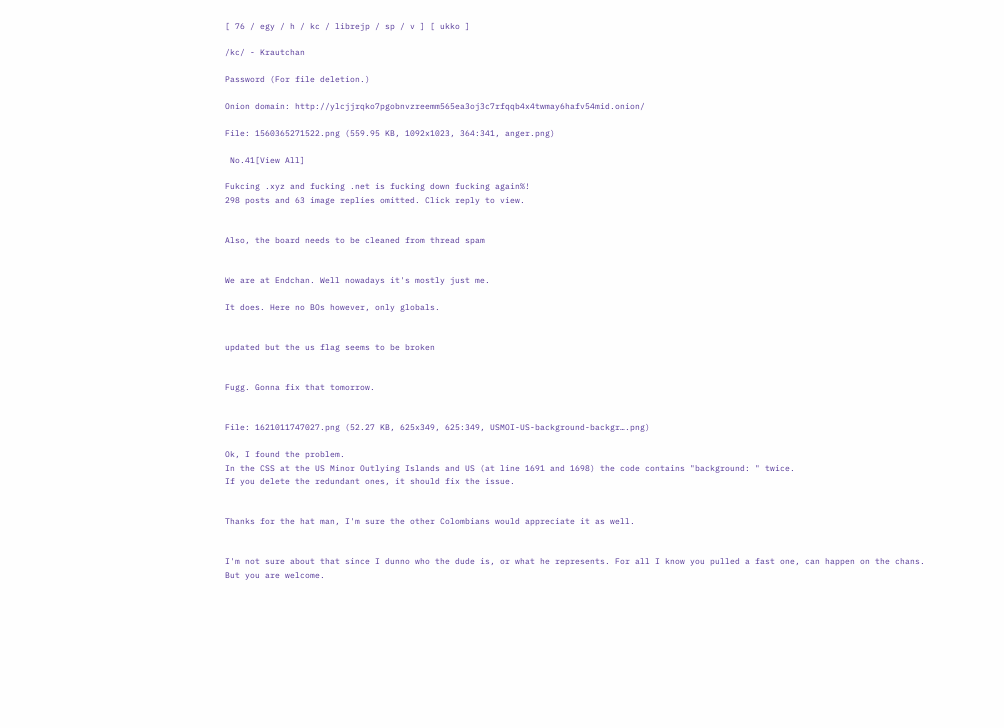[ 76 / egy / h / kc / librejp / sp / v ] [ ukko ]

/kc/ - Krautchan

Password (For file deletion.)

Onion domain: http://ylcjjrqko7pgobnvzreemm565ea3oj3c7rfqqb4x4twmay6hafv54mid.onion/

File: 1560365271522.png (559.95 KB, 1092x1023, 364:341, anger.png)

 No.41[View All]

Fukcing .xyz and fucking .net is fucking down fucking again%!
298 posts and 63 image replies omitted. Click reply to view.


Also, the board needs to be cleaned from thread spam


We are at Endchan. Well nowadays it's mostly just me.

It does. Here no BOs however, only globals.


updated but the us flag seems to be broken


Fugg. Gonna fix that tomorrow.


File: 1621011747027.png (52.27 KB, 625x349, 625:349, USMOI-US-background-backgr….png)

Ok, I found the problem.
In the CSS at the US Minor Outlying Islands and US (at line 1691 and 1698) the code contains "background: " twice.
If you delete the redundant ones, it should fix the issue.


Thanks for the hat man, I'm sure the other Colombians would appreciate it as well.


I'm not sure about that since I dunno who the dude is, or what he represents. For all I know you pulled a fast one, can happen on the chans.
But you are welcome.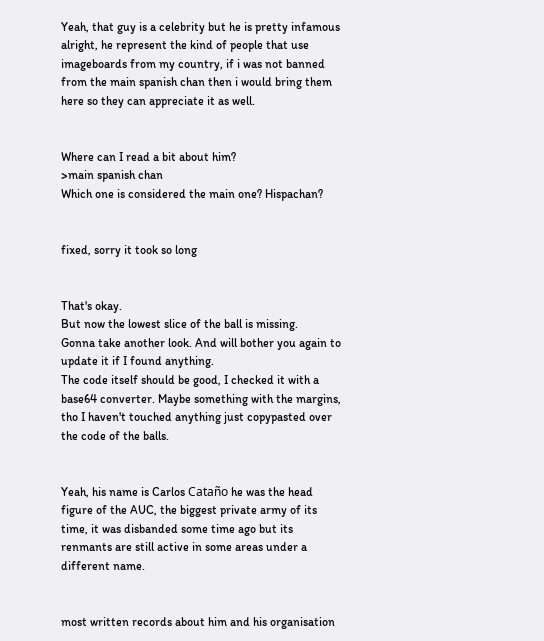Yeah, that guy is a celebrity but he is pretty infamous alright, he represent the kind of people that use imageboards from my country, if i was not banned from the main spanish chan then i would bring them here so they can appreciate it as well.


Where can I read a bit about him?
>main spanish chan
Which one is considered the main one? Hispachan?


fixed, sorry it took so long


That's okay.
But now the lowest slice of the ball is missing.
Gonna take another look. And will bother you again to update it if I found anything.
The code itself should be good, I checked it with a base64 converter. Maybe something with the margins, tho I haven't touched anything just copypasted over the code of the balls.


Yeah, his name is Carlos Cataño he was the head figure of the AUC, the biggest private army of its time, it was disbanded some time ago but its renmants are still active in some areas under a different name.


most written records about him and his organisation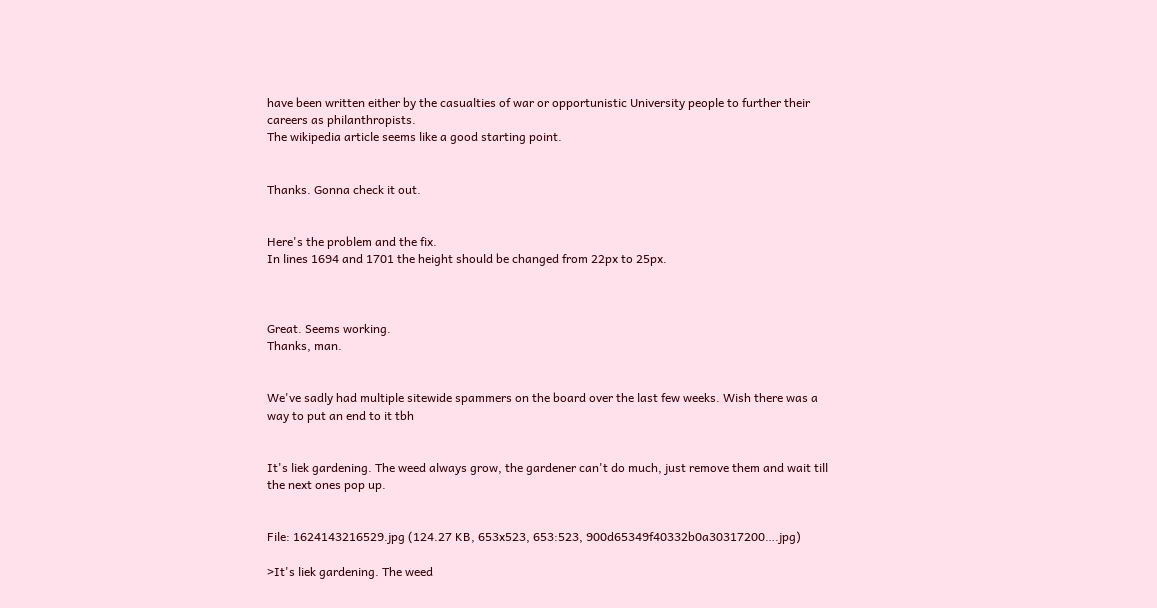have been written either by the casualties of war or opportunistic University people to further their careers as philanthropists.
The wikipedia article seems like a good starting point.


Thanks. Gonna check it out.


Here's the problem and the fix.
In lines 1694 and 1701 the height should be changed from 22px to 25px.



Great. Seems working.
Thanks, man.


We've sadly had multiple sitewide spammers on the board over the last few weeks. Wish there was a way to put an end to it tbh


It's liek gardening. The weed always grow, the gardener can't do much, just remove them and wait till the next ones pop up.


File: 1624143216529.jpg (124.27 KB, 653x523, 653:523, 900d65349f40332b0a30317200….jpg)

>It's liek gardening. The weed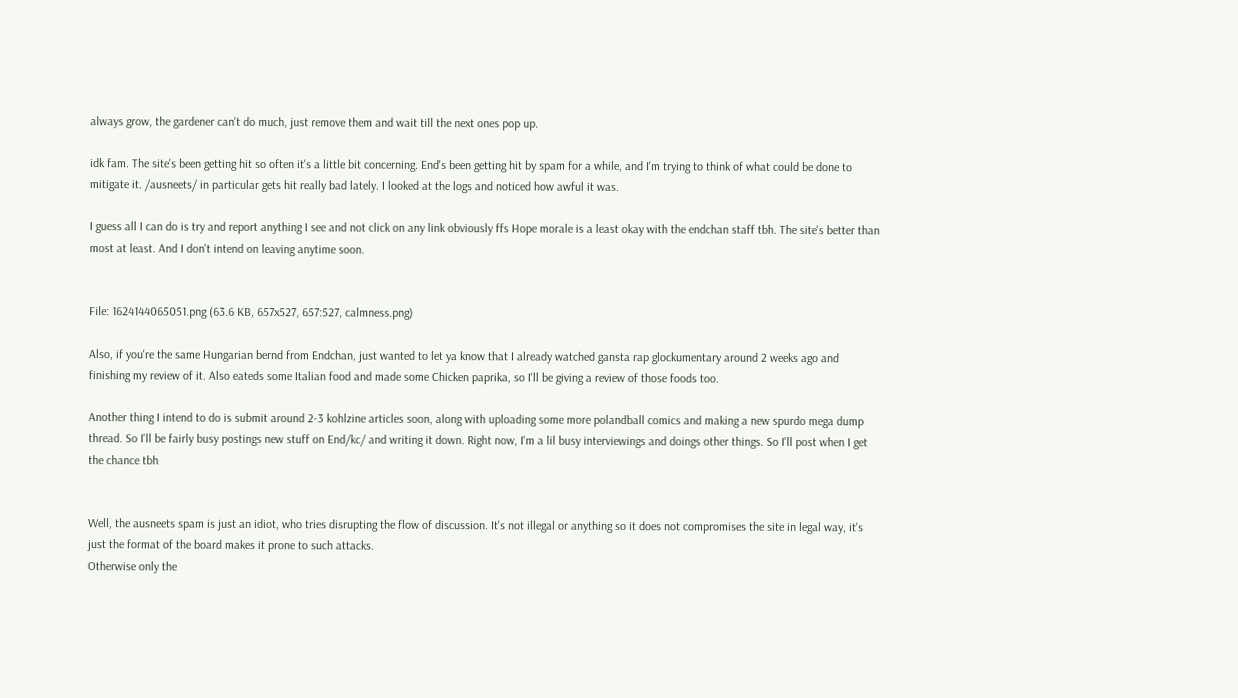always grow, the gardener can't do much, just remove them and wait till the next ones pop up.

idk fam. The site's been getting hit so often it's a little bit concerning. End's been getting hit by spam for a while, and I'm trying to think of what could be done to mitigate it. /ausneets/ in particular gets hit really bad lately. I looked at the logs and noticed how awful it was.

I guess all I can do is try and report anything I see and not click on any link obviously ffs Hope morale is a least okay with the endchan staff tbh. The site's better than most at least. And I don't intend on leaving anytime soon.


File: 1624144065051.png (63.6 KB, 657x527, 657:527, calmness.png)

Also, if you're the same Hungarian bernd from Endchan, just wanted to let ya know that I already watched gansta rap glockumentary around 2 weeks ago and finishing my review of it. Also eateds some Italian food and made some Chicken paprika, so I'll be giving a review of those foods too.

Another thing I intend to do is submit around 2-3 kohlzine articles soon, along with uploading some more polandball comics and making a new spurdo mega dump thread. So I'll be fairly busy postings new stuff on End/kc/ and writing it down. Right now, I'm a lil busy interviewings and doings other things. So I'll post when I get the chance tbh


Well, the ausneets spam is just an idiot, who tries disrupting the flow of discussion. It's not illegal or anything so it does not compromises the site in legal way, it's just the format of the board makes it prone to such attacks.
Otherwise only the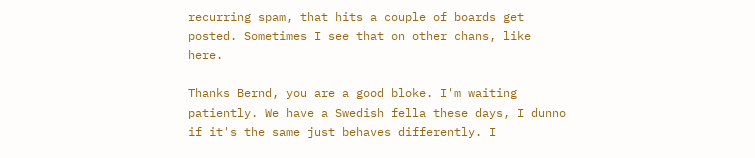recurring spam, that hits a couple of boards get posted. Sometimes I see that on other chans, like here.

Thanks Bernd, you are a good bloke. I'm waiting patiently. We have a Swedish fella these days, I dunno if it's the same just behaves differently. I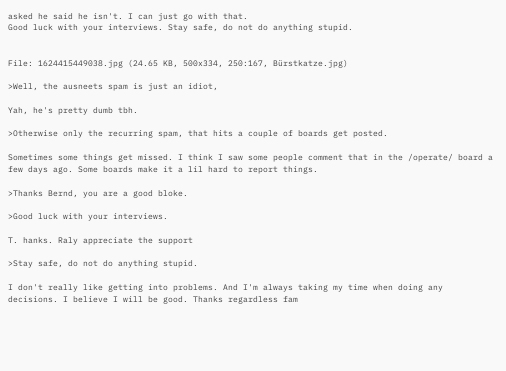asked he said he isn't. I can just go with that.
Good luck with your interviews. Stay safe, do not do anything stupid.


File: 1624415449038.jpg (24.65 KB, 500x334, 250:167, Bürstkatze.jpg)

>Well, the ausneets spam is just an idiot,

Yah, he's pretty dumb tbh.

>Otherwise only the recurring spam, that hits a couple of boards get posted.

Sometimes some things get missed. I think I saw some people comment that in the /operate/ board a few days ago. Some boards make it a lil hard to report things.

>Thanks Bernd, you are a good bloke.

>Good luck with your interviews.

T. hanks. Raly appreciate the support

>Stay safe, do not do anything stupid.

I don't really like getting into problems. And I'm always taking my time when doing any decisions. I believe I will be good. Thanks regardless fam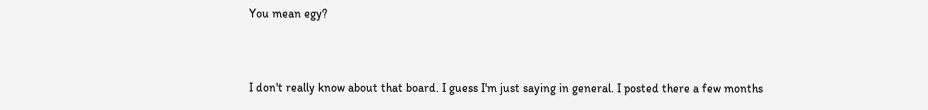You mean egy?


I don't really know about that board. I guess I'm just saying in general. I posted there a few months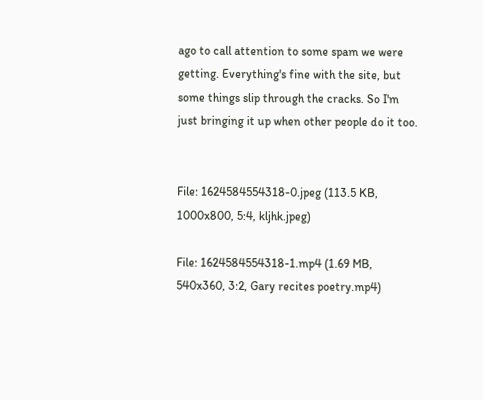ago to call attention to some spam we were getting. Everything's fine with the site, but some things slip through the cracks. So I'm just bringing it up when other people do it too.


File: 1624584554318-0.jpeg (113.5 KB, 1000x800, 5:4, kljhk.jpeg)

File: 1624584554318-1.mp4 (1.69 MB, 540x360, 3:2, Gary recites poetry.mp4)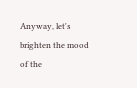Anyway, let's brighten the mood of the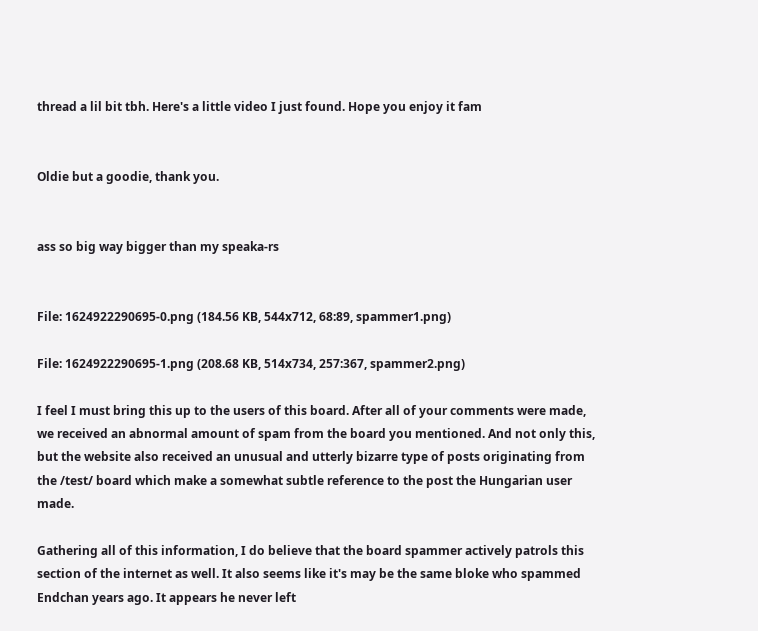thread a lil bit tbh. Here's a little video I just found. Hope you enjoy it fam


Oldie but a goodie, thank you.


ass so big way bigger than my speaka-rs


File: 1624922290695-0.png (184.56 KB, 544x712, 68:89, spammer1.png)

File: 1624922290695-1.png (208.68 KB, 514x734, 257:367, spammer2.png)

I feel I must bring this up to the users of this board. After all of your comments were made, we received an abnormal amount of spam from the board you mentioned. And not only this, but the website also received an unusual and utterly bizarre type of posts originating from the /test/ board which make a somewhat subtle reference to the post the Hungarian user made.

Gathering all of this information, I do believe that the board spammer actively patrols this section of the internet as well. It also seems like it's may be the same bloke who spammed Endchan years ago. It appears he never left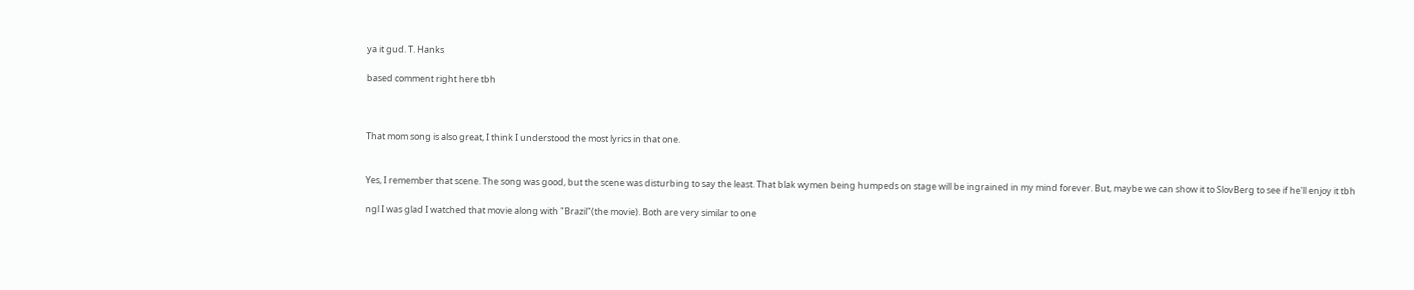ya it gud. T. Hanks

based comment right here tbh



That mom song is also great, I think I understood the most lyrics in that one.


Yes, I remember that scene. The song was good, but the scene was disturbing to say the least. That blak wymen being humpeds on stage will be ingrained in my mind forever. But, maybe we can show it to SlovBerg to see if he'll enjoy it tbh

ngl I was glad I watched that movie along with "Brazil"(the movie). Both are very similar to one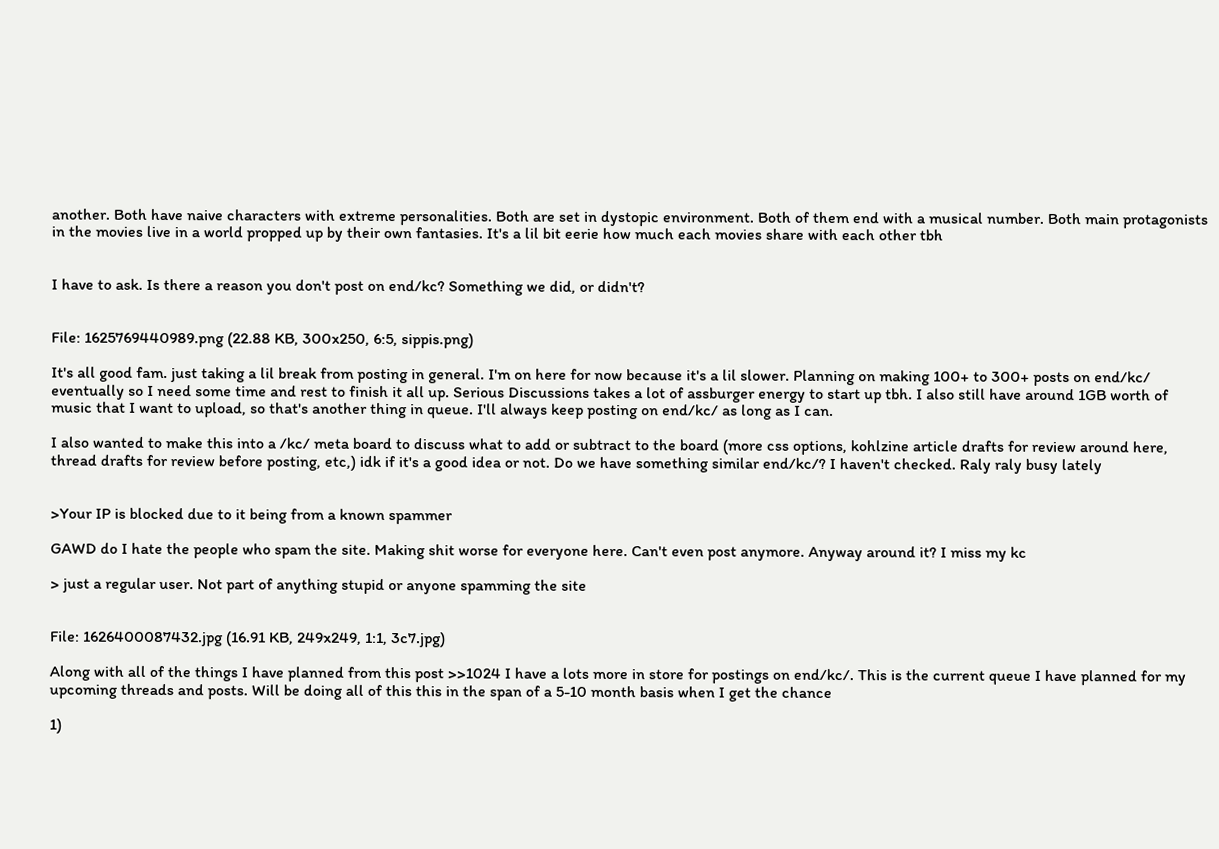another. Both have naive characters with extreme personalities. Both are set in dystopic environment. Both of them end with a musical number. Both main protagonists in the movies live in a world propped up by their own fantasies. It's a lil bit eerie how much each movies share with each other tbh


I have to ask. Is there a reason you don't post on end/kc? Something we did, or didn't?


File: 1625769440989.png (22.88 KB, 300x250, 6:5, sippis.png)

It's all good fam. just taking a lil break from posting in general. I'm on here for now because it's a lil slower. Planning on making 100+ to 300+ posts on end/kc/ eventually so I need some time and rest to finish it all up. Serious Discussions takes a lot of assburger energy to start up tbh. I also still have around 1GB worth of music that I want to upload, so that's another thing in queue. I'll always keep posting on end/kc/ as long as I can.

I also wanted to make this into a /kc/ meta board to discuss what to add or subtract to the board (more css options, kohlzine article drafts for review around here, thread drafts for review before posting, etc,) idk if it's a good idea or not. Do we have something similar end/kc/? I haven't checked. Raly raly busy lately


>Your IP is blocked due to it being from a known spammer

GAWD do I hate the people who spam the site. Making shit worse for everyone here. Can't even post anymore. Anyway around it? I miss my kc

> just a regular user. Not part of anything stupid or anyone spamming the site


File: 1626400087432.jpg (16.91 KB, 249x249, 1:1, 3c7.jpg)

Along with all of the things I have planned from this post >>1024 I have a lots more in store for postings on end/kc/. This is the current queue I have planned for my upcoming threads and posts. Will be doing all of this this in the span of a 5-10 month basis when I get the chance

1)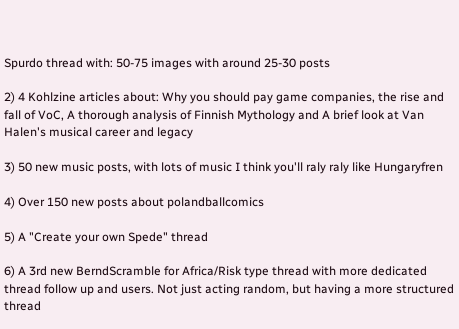Spurdo thread with: 50-75 images with around 25-30 posts

2) 4 Kohlzine articles about: Why you should pay game companies, the rise and fall of VoC, A thorough analysis of Finnish Mythology and A brief look at Van Halen's musical career and legacy

3) 50 new music posts, with lots of music I think you'll raly raly like Hungaryfren

4) Over 150 new posts about polandballcomics

5) A "Create your own Spede" thread

6) A 3rd new BerndScramble for Africa/Risk type thread with more dedicated thread follow up and users. Not just acting random, but having a more structured thread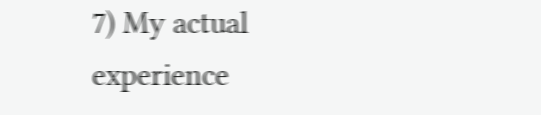7) My actual experience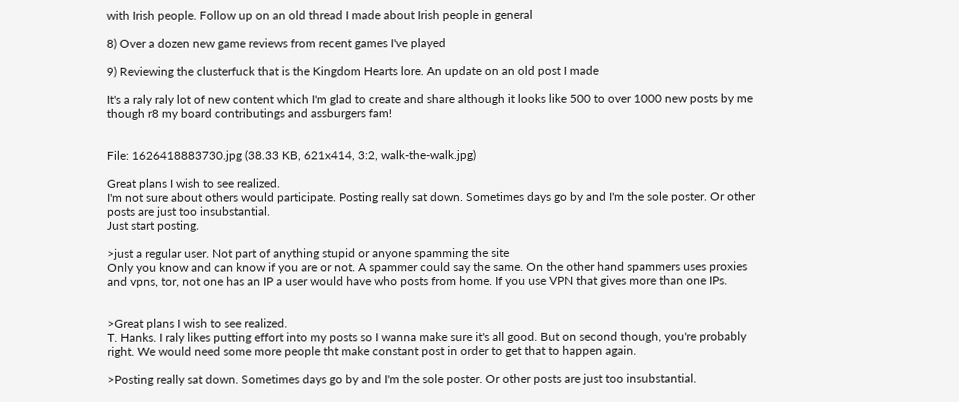with Irish people. Follow up on an old thread I made about Irish people in general

8) Over a dozen new game reviews from recent games I've played

9) Reviewing the clusterfuck that is the Kingdom Hearts lore. An update on an old post I made

It's a raly raly lot of new content which I'm glad to create and share although it looks like 500 to over 1000 new posts by me though r8 my board contributings and assburgers fam!


File: 1626418883730.jpg (38.33 KB, 621x414, 3:2, walk-the-walk.jpg)

Great plans I wish to see realized.
I'm not sure about others would participate. Posting really sat down. Sometimes days go by and I'm the sole poster. Or other posts are just too insubstantial.
Just start posting.

>just a regular user. Not part of anything stupid or anyone spamming the site
Only you know and can know if you are or not. A spammer could say the same. On the other hand spammers uses proxies and vpns, tor, not one has an IP a user would have who posts from home. If you use VPN that gives more than one IPs.


>Great plans I wish to see realized.
T. Hanks. I raly likes putting effort into my posts so I wanna make sure it's all good. But on second though, you're probably right. We would need some more people tht make constant post in order to get that to happen again.

>Posting really sat down. Sometimes days go by and I'm the sole poster. Or other posts are just too insubstantial.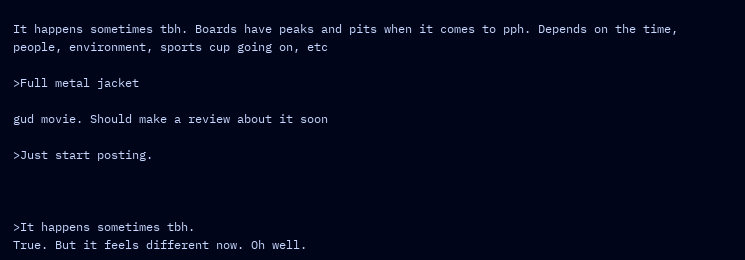It happens sometimes tbh. Boards have peaks and pits when it comes to pph. Depends on the time, people, environment, sports cup going on, etc

>Full metal jacket

gud movie. Should make a review about it soon

>Just start posting.



>It happens sometimes tbh.
True. But it feels different now. Oh well.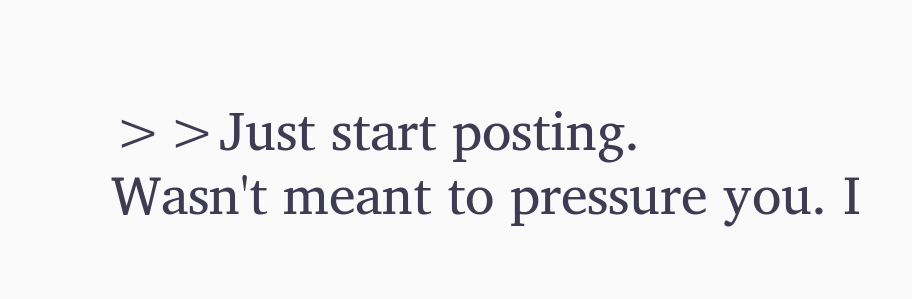>>Just start posting.
Wasn't meant to pressure you. I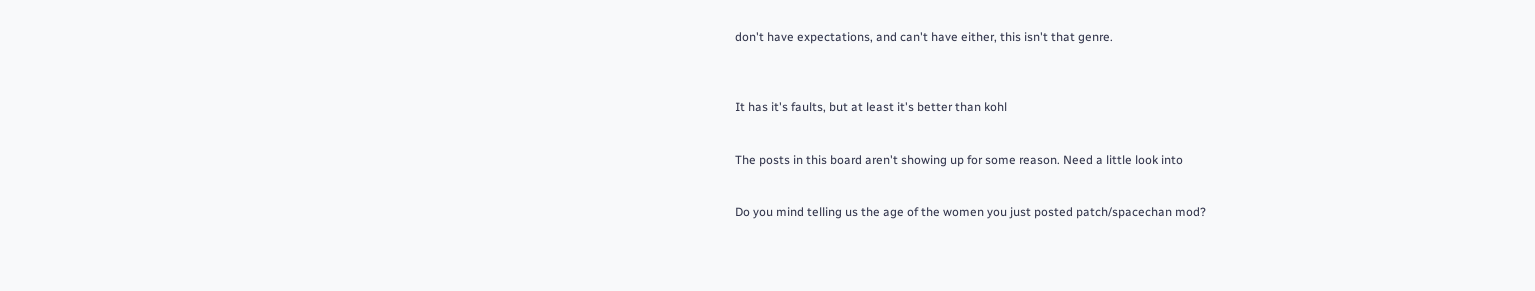don't have expectations, and can't have either, this isn't that genre.



It has it's faults, but at least it's better than kohl


The posts in this board aren't showing up for some reason. Need a little look into


Do you mind telling us the age of the women you just posted patch/spacechan mod?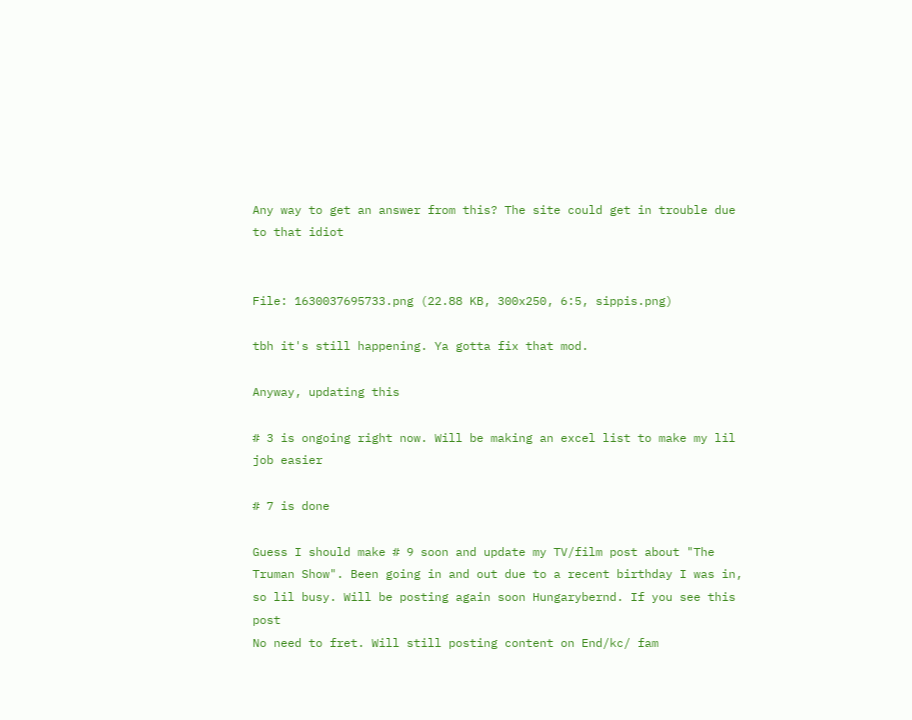Any way to get an answer from this? The site could get in trouble due to that idiot


File: 1630037695733.png (22.88 KB, 300x250, 6:5, sippis.png)

tbh it's still happening. Ya gotta fix that mod.

Anyway, updating this

# 3 is ongoing right now. Will be making an excel list to make my lil job easier

# 7 is done

Guess I should make # 9 soon and update my TV/film post about "The Truman Show". Been going in and out due to a recent birthday I was in, so lil busy. Will be posting again soon Hungarybernd. If you see this post
No need to fret. Will still posting content on End/kc/ fam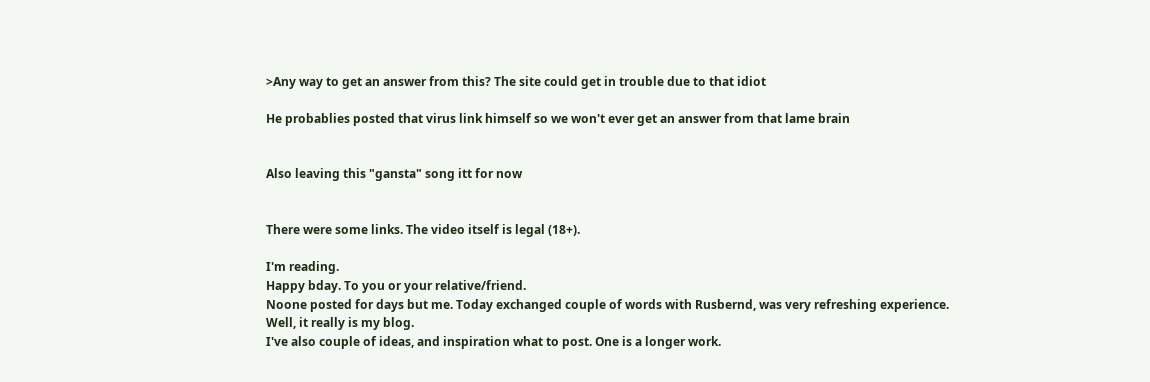>Any way to get an answer from this? The site could get in trouble due to that idiot

He probablies posted that virus link himself so we won't ever get an answer from that lame brain


Also leaving this "gansta" song itt for now


There were some links. The video itself is legal (18+).

I'm reading.
Happy bday. To you or your relative/friend.
Noone posted for days but me. Today exchanged couple of words with Rusbernd, was very refreshing experience.
Well, it really is my blog.
I've also couple of ideas, and inspiration what to post. One is a longer work.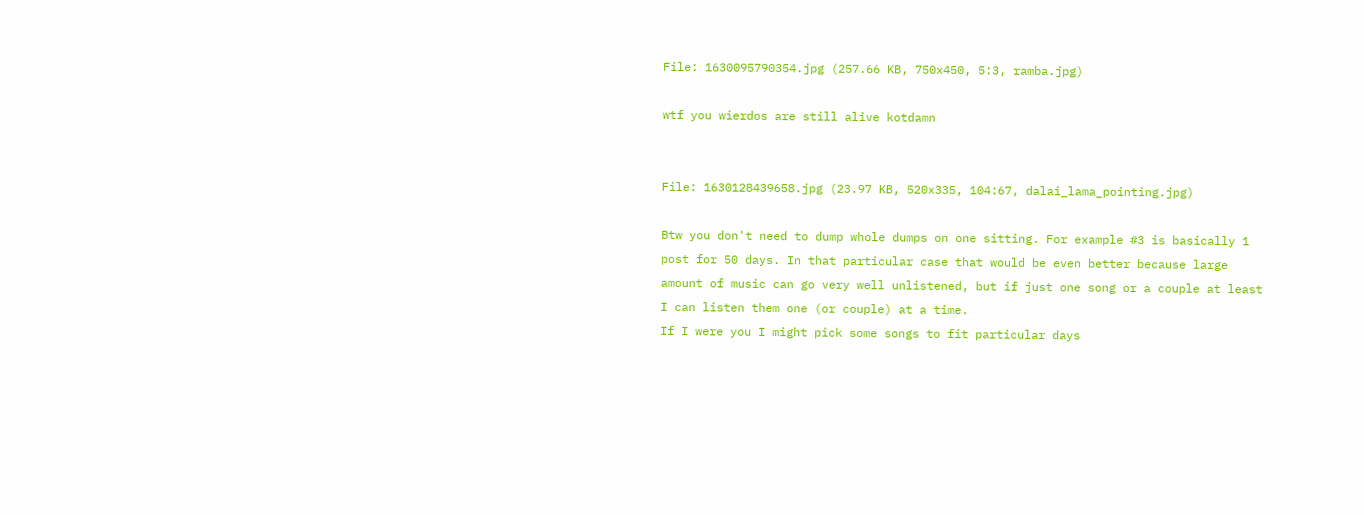File: 1630095790354.jpg (257.66 KB, 750x450, 5:3, ramba.jpg)

wtf you wierdos are still alive kotdamn


File: 1630128439658.jpg (23.97 KB, 520x335, 104:67, dalai_lama_pointing.jpg)

Btw you don't need to dump whole dumps on one sitting. For example #3 is basically 1 post for 50 days. In that particular case that would be even better because large amount of music can go very well unlistened, but if just one song or a couple at least I can listen them one (or couple) at a time.
If I were you I might pick some songs to fit particular days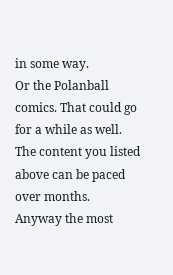in some way.
Or the Polanball comics. That could go for a while as well.
The content you listed above can be paced over months.
Anyway the most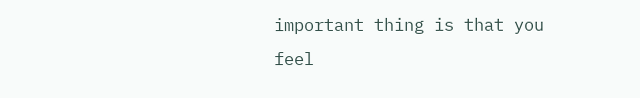important thing is that you feel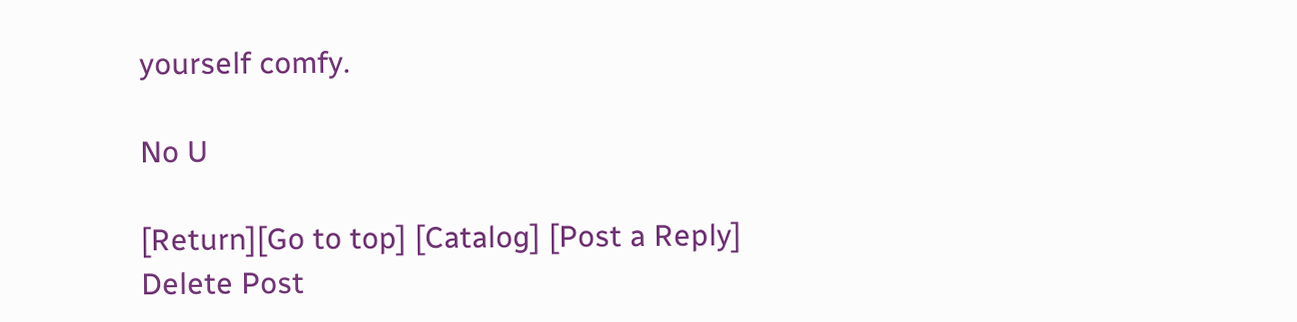yourself comfy.

No U

[Return][Go to top] [Catalog] [Post a Reply]
Delete Post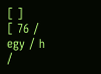[ ]
[ 76 / egy / h /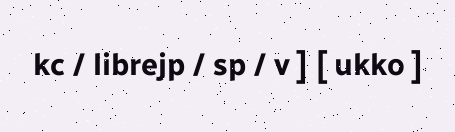kc / librejp / sp / v ] [ ukko ]